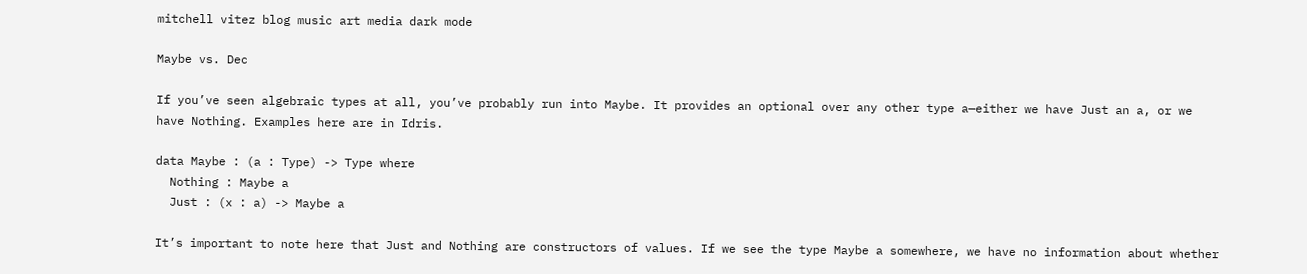mitchell vitez blog music art media dark mode

Maybe vs. Dec

If you’ve seen algebraic types at all, you’ve probably run into Maybe. It provides an optional over any other type a—either we have Just an a, or we have Nothing. Examples here are in Idris.

data Maybe : (a : Type) -> Type where
  Nothing : Maybe a
  Just : (x : a) -> Maybe a

It’s important to note here that Just and Nothing are constructors of values. If we see the type Maybe a somewhere, we have no information about whether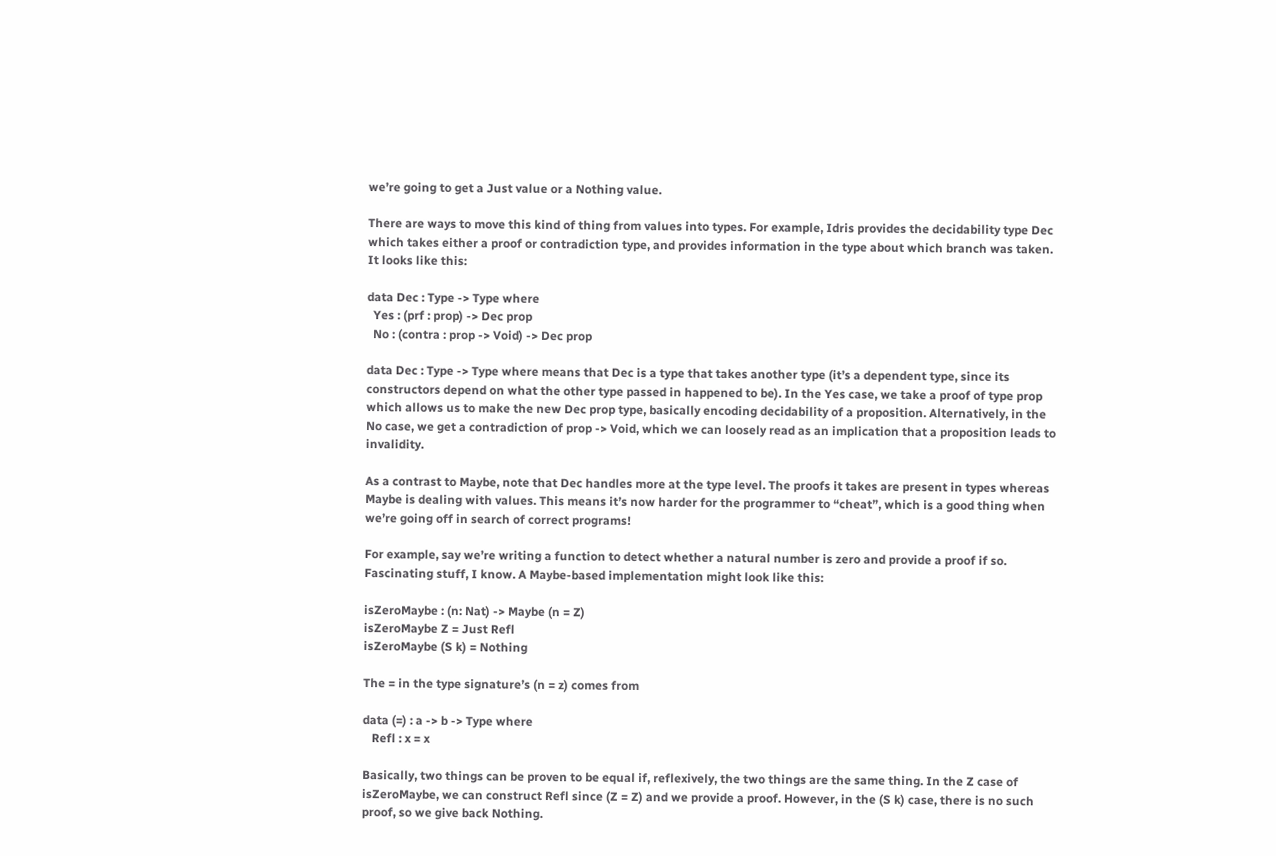we’re going to get a Just value or a Nothing value.

There are ways to move this kind of thing from values into types. For example, Idris provides the decidability type Dec which takes either a proof or contradiction type, and provides information in the type about which branch was taken. It looks like this:

data Dec : Type -> Type where
  Yes : (prf : prop) -> Dec prop
  No : (contra : prop -> Void) -> Dec prop

data Dec : Type -> Type where means that Dec is a type that takes another type (it’s a dependent type, since its constructors depend on what the other type passed in happened to be). In the Yes case, we take a proof of type prop which allows us to make the new Dec prop type, basically encoding decidability of a proposition. Alternatively, in the No case, we get a contradiction of prop -> Void, which we can loosely read as an implication that a proposition leads to invalidity.

As a contrast to Maybe, note that Dec handles more at the type level. The proofs it takes are present in types whereas Maybe is dealing with values. This means it’s now harder for the programmer to “cheat”, which is a good thing when we’re going off in search of correct programs!

For example, say we’re writing a function to detect whether a natural number is zero and provide a proof if so. Fascinating stuff, I know. A Maybe-based implementation might look like this:

isZeroMaybe : (n: Nat) -> Maybe (n = Z)
isZeroMaybe Z = Just Refl
isZeroMaybe (S k) = Nothing

The = in the type signature’s (n = z) comes from

data (=) : a -> b -> Type where
   Refl : x = x

Basically, two things can be proven to be equal if, reflexively, the two things are the same thing. In the Z case of isZeroMaybe, we can construct Refl since (Z = Z) and we provide a proof. However, in the (S k) case, there is no such proof, so we give back Nothing.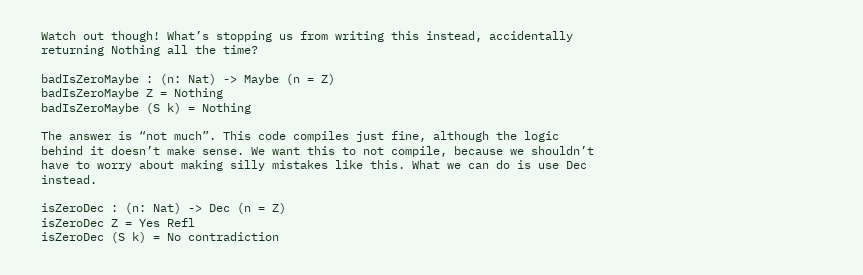Watch out though! What’s stopping us from writing this instead, accidentally returning Nothing all the time?

badIsZeroMaybe : (n: Nat) -> Maybe (n = Z)
badIsZeroMaybe Z = Nothing
badIsZeroMaybe (S k) = Nothing

The answer is “not much”. This code compiles just fine, although the logic behind it doesn’t make sense. We want this to not compile, because we shouldn’t have to worry about making silly mistakes like this. What we can do is use Dec instead.

isZeroDec : (n: Nat) -> Dec (n = Z)
isZeroDec Z = Yes Refl
isZeroDec (S k) = No contradiction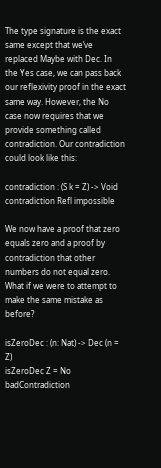The type signature is the exact same except that we’ve replaced Maybe with Dec. In the Yes case, we can pass back our reflexivity proof in the exact same way. However, the No case now requires that we provide something called contradiction. Our contradiction could look like this:

contradiction : (S k = Z) -> Void
contradiction Refl impossible

We now have a proof that zero equals zero and a proof by contradiction that other numbers do not equal zero. What if we were to attempt to make the same mistake as before?

isZeroDec : (n: Nat) -> Dec (n = Z)
isZeroDec Z = No badContradiction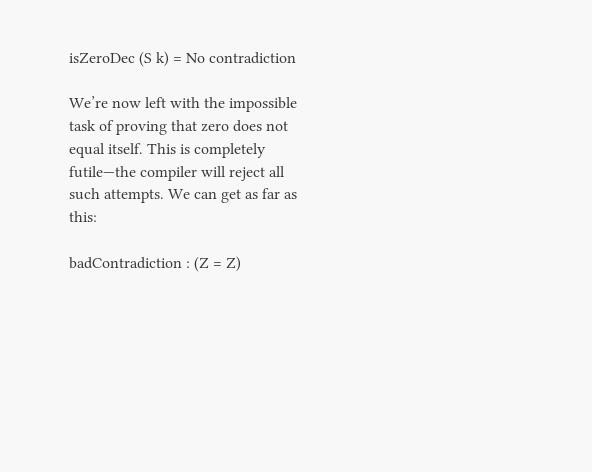isZeroDec (S k) = No contradiction

We’re now left with the impossible task of proving that zero does not equal itself. This is completely futile—the compiler will reject all such attempts. We can get as far as this:

badContradiction : (Z = Z)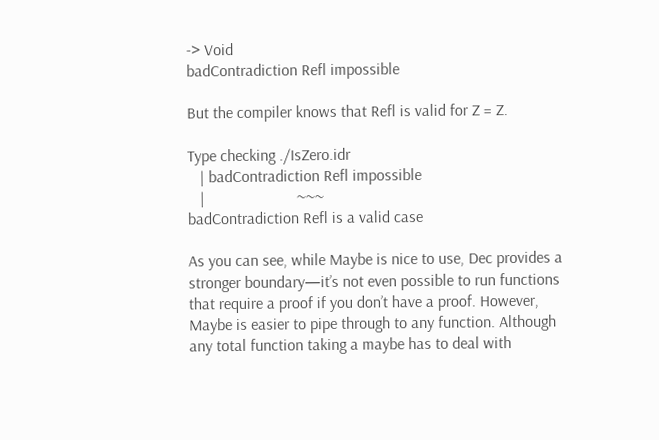-> Void
badContradiction Refl impossible

But the compiler knows that Refl is valid for Z = Z.

Type checking ./IsZero.idr
   | badContradiction Refl impossible
   |                       ~~~
badContradiction Refl is a valid case

As you can see, while Maybe is nice to use, Dec provides a stronger boundary—it’s not even possible to run functions that require a proof if you don’t have a proof. However, Maybe is easier to pipe through to any function. Although any total function taking a maybe has to deal with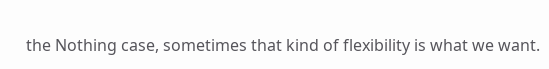the Nothing case, sometimes that kind of flexibility is what we want.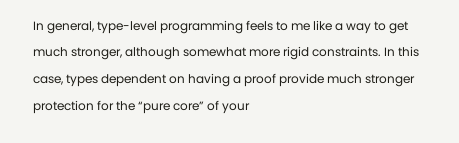In general, type-level programming feels to me like a way to get much stronger, although somewhat more rigid constraints. In this case, types dependent on having a proof provide much stronger protection for the “pure core” of your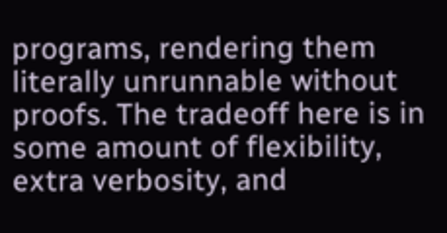programs, rendering them literally unrunnable without proofs. The tradeoff here is in some amount of flexibility, extra verbosity, and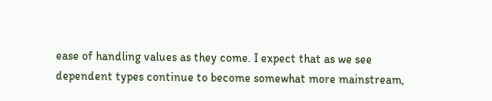ease of handling values as they come. I expect that as we see dependent types continue to become somewhat more mainstream,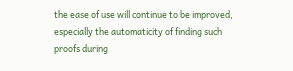the ease of use will continue to be improved, especially the automaticity of finding such proofs during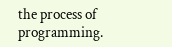the process of programming.